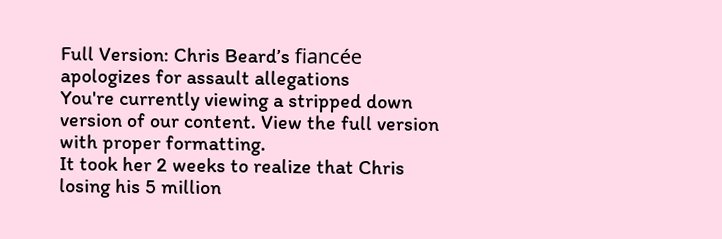Full Version: Chris Beard’s fiancée apologizes for assault allegations
You're currently viewing a stripped down version of our content. View the full version with proper formatting.
It took her 2 weeks to realize that Chris losing his 5 million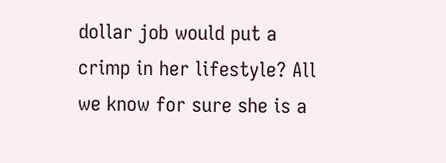dollar job would put a crimp in her lifestyle? All we know for sure she is a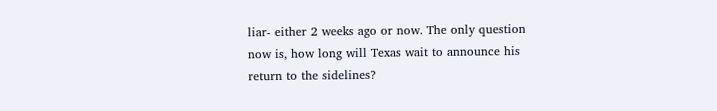liar- either 2 weeks ago or now. The only question now is, how long will Texas wait to announce his return to the sidelines?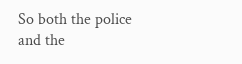So both the police and the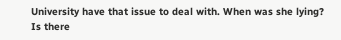University have that issue to deal with. When was she lying?
Is there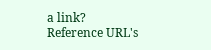a link?
Reference URL's